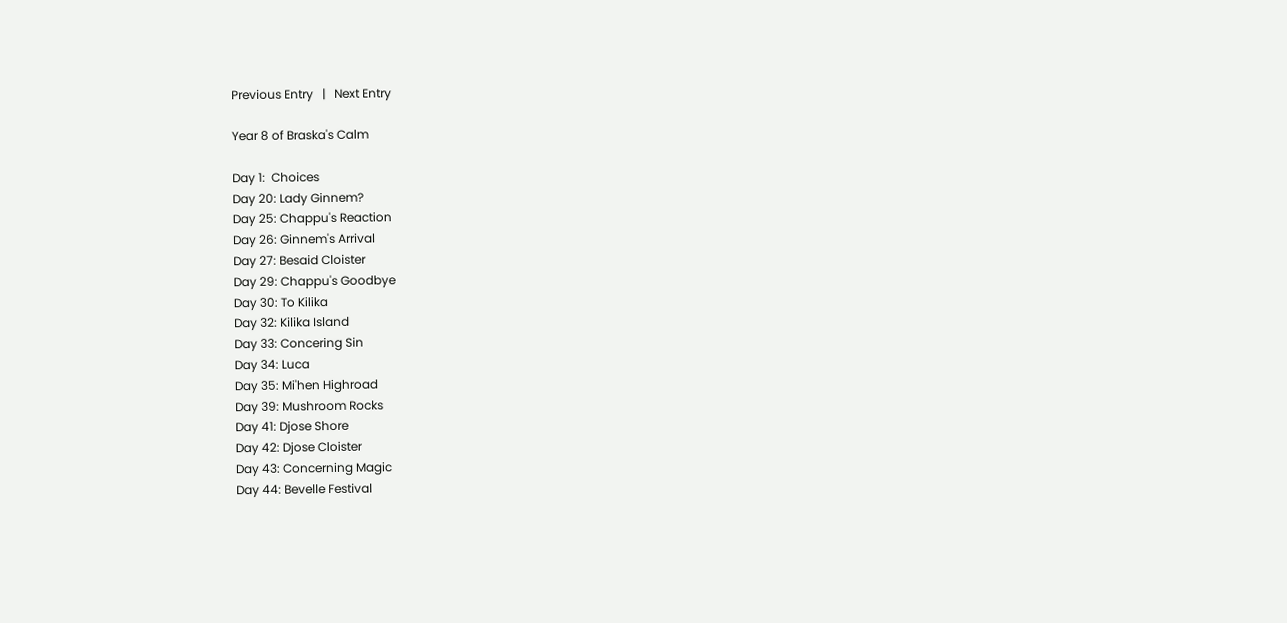Previous Entry   |   Next Entry

Year 8 of Braska's Calm

Day 1:  Choices
Day 20: Lady Ginnem?
Day 25: Chappu's Reaction
Day 26: Ginnem's Arrival
Day 27: Besaid Cloister
Day 29: Chappu's Goodbye
Day 30: To Kilika
Day 32: Kilika Island
Day 33: Concering Sin
Day 34: Luca
Day 35: Mi'hen Highroad
Day 39: Mushroom Rocks
Day 41: Djose Shore
Day 42: Djose Cloister
Day 43: Concerning Magic
Day 44: Bevelle Festival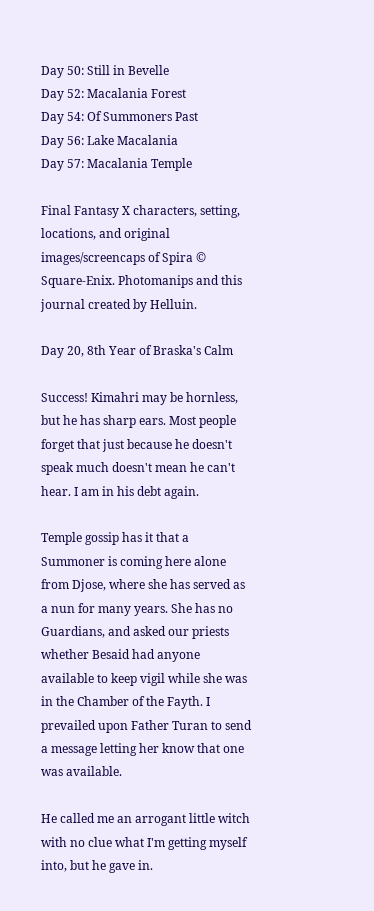Day 50: Still in Bevelle
Day 52: Macalania Forest
Day 54: Of Summoners Past
Day 56: Lake Macalania
Day 57: Macalania Temple

Final Fantasy X characters, setting, locations, and original images/screencaps of Spira © Square-Enix. Photomanips and this journal created by Helluin.

Day 20, 8th Year of Braska's Calm

Success! Kimahri may be hornless, but he has sharp ears. Most people forget that just because he doesn't speak much doesn't mean he can't hear. I am in his debt again.

Temple gossip has it that a Summoner is coming here alone from Djose, where she has served as a nun for many years. She has no Guardians, and asked our priests whether Besaid had anyone available to keep vigil while she was in the Chamber of the Fayth. I prevailed upon Father Turan to send a message letting her know that one was available.

He called me an arrogant little witch with no clue what I'm getting myself into, but he gave in.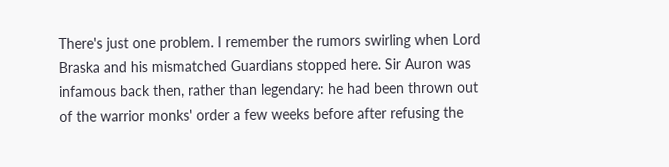There's just one problem. I remember the rumors swirling when Lord Braska and his mismatched Guardians stopped here. Sir Auron was infamous back then, rather than legendary: he had been thrown out of the warrior monks' order a few weeks before after refusing the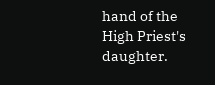hand of the High Priest's daughter.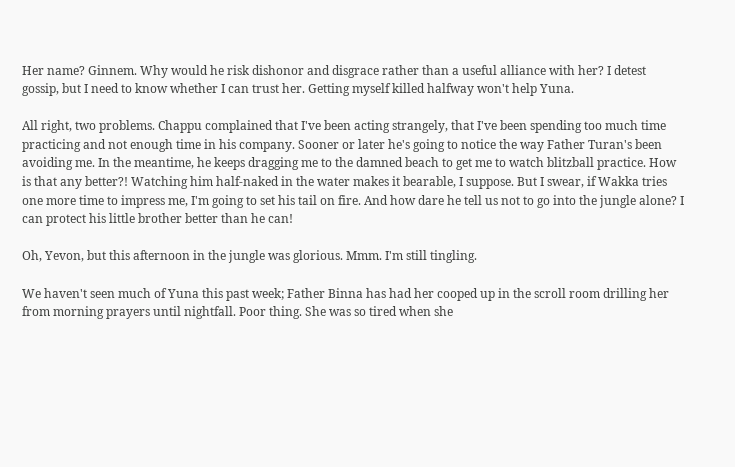Her name? Ginnem. Why would he risk dishonor and disgrace rather than a useful alliance with her? I detest gossip, but I need to know whether I can trust her. Getting myself killed halfway won't help Yuna.

All right, two problems. Chappu complained that I've been acting strangely, that I've been spending too much time practicing and not enough time in his company. Sooner or later he's going to notice the way Father Turan's been avoiding me. In the meantime, he keeps dragging me to the damned beach to get me to watch blitzball practice. How is that any better?! Watching him half-naked in the water makes it bearable, I suppose. But I swear, if Wakka tries one more time to impress me, I'm going to set his tail on fire. And how dare he tell us not to go into the jungle alone? I can protect his little brother better than he can!

Oh, Yevon, but this afternoon in the jungle was glorious. Mmm. I'm still tingling.

We haven't seen much of Yuna this past week; Father Binna has had her cooped up in the scroll room drilling her from morning prayers until nightfall. Poor thing. She was so tired when she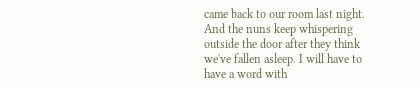came back to our room last night. And the nuns keep whispering outside the door after they think we've fallen asleep. I will have to have a word with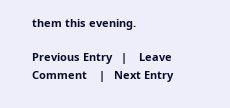them this evening.

Previous Entry   |    Leave Comment    |   Next Entry